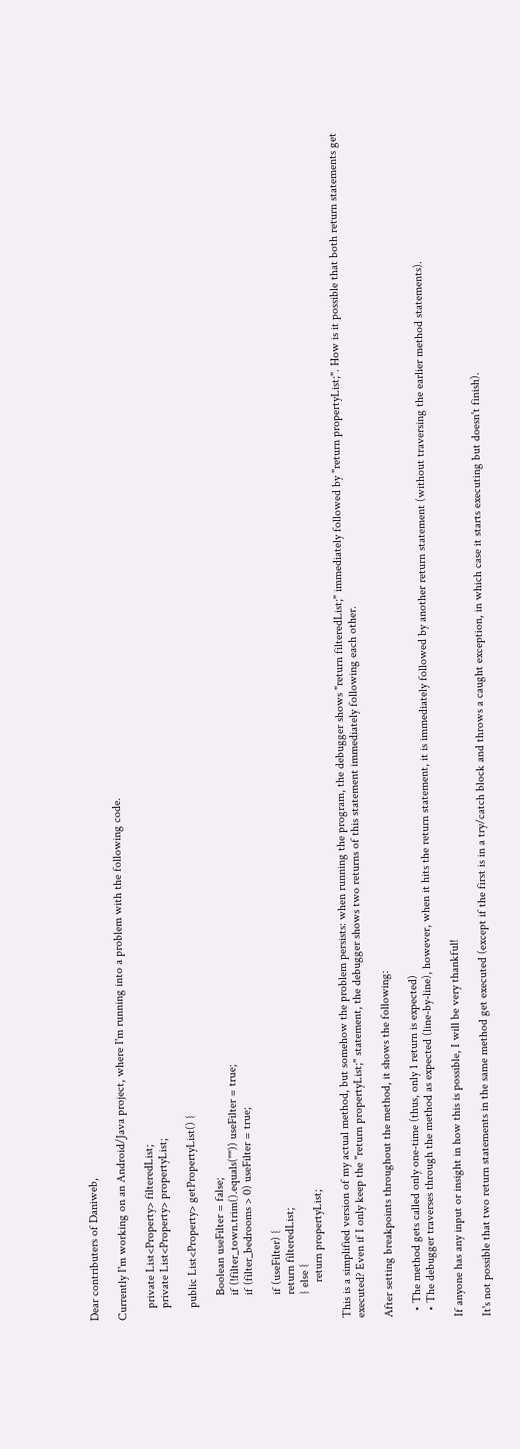Dear contributers of Daniweb,

Currently I'm working on an Android/Java project, where I'm running into a problem with the following code.

    private List<Property> filteredList;
    private List<Property> propertyList;

    public List<Property> getPropertyList() {

        Boolean useFilter = false;
        if (!filter_town.trim().equals("")) useFilter = true;
        if (filter_bedrooms > 0) useFilter = true;

        if (useFilter) {
        return filteredList;
        } else {
            return propertyList;

This is a simplified version of my actual method, but somehow the problem persists: when running the program, the debugger shows "return filteredList;" immediately followed by "return propertyList;". How is it possible that both return statements get executed? Even if I only keep the "return propertyList;" statement, the debugger shows two returns of this statement immediately following each other.

After setting breakpoints throughout the method, it shows the following:

  • The method gets called only one-time (thus, only 1 return is expected)
  • The debugger traverses through the method as expected (line-by-line), however, when it hits the return statement, it is immediately followed by another return statement (without traversing the earlier method statements).

If anyone has any input or insight in how this is possible, I will be very thankful!

It's not possible that two return statements in the same method get executed (except if the first is in a try/catch block and throws a caught exception, in which case it starts executing but doesn't finish).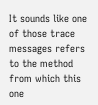It sounds like one of those trace messages refers to the method from which this one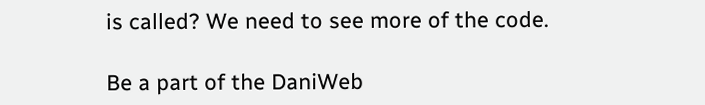is called? We need to see more of the code.

Be a part of the DaniWeb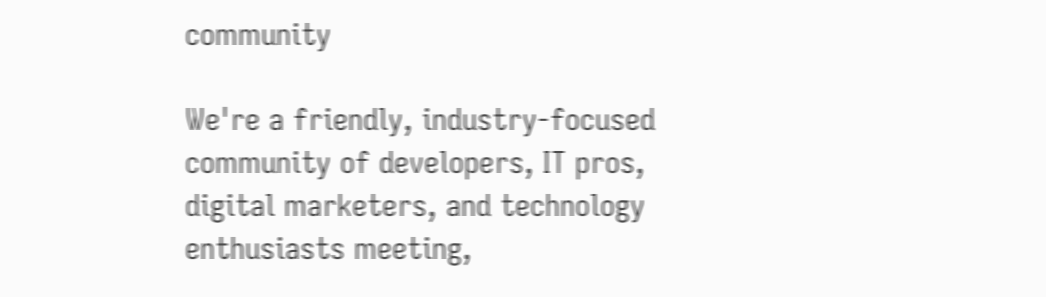community

We're a friendly, industry-focused community of developers, IT pros, digital marketers, and technology enthusiasts meeting,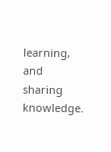learning, and sharing knowledge.